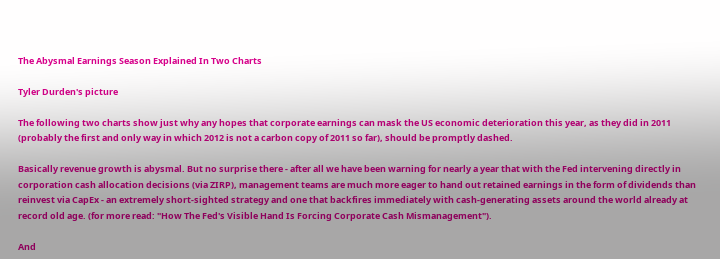The Abysmal Earnings Season Explained In Two Charts

Tyler Durden's picture

The following two charts show just why any hopes that corporate earnings can mask the US economic deterioration this year, as they did in 2011 (probably the first and only way in which 2012 is not a carbon copy of 2011 so far), should be promptly dashed.

Basically revenue growth is abysmal. But no surprise there - after all we have been warning for nearly a year that with the Fed intervening directly in corporation cash allocation decisions (via ZIRP), management teams are much more eager to hand out retained earnings in the form of dividends than reinvest via CapEx - an extremely short-sighted strategy and one that backfires immediately with cash-generating assets around the world already at record old age. (for more read: "How The Fed's Visible Hand Is Forcing Corporate Cash Mismanagement").

And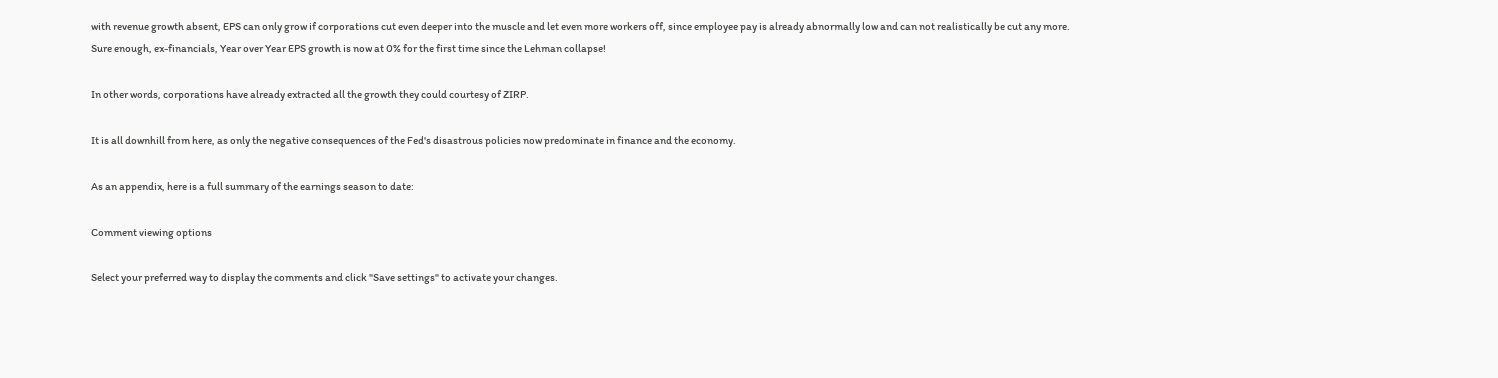with revenue growth absent, EPS can only grow if corporations cut even deeper into the muscle and let even more workers off, since employee pay is already abnormally low and can not realistically be cut any more. Sure enough, ex-financials, Year over Year EPS growth is now at 0% for the first time since the Lehman collapse!

In other words, corporations have already extracted all the growth they could courtesy of ZIRP.

It is all downhill from here, as only the negative consequences of the Fed's disastrous policies now predominate in finance and the economy.

As an appendix, here is a full summary of the earnings season to date:

Comment viewing options

Select your preferred way to display the comments and click "Save settings" to activate your changes.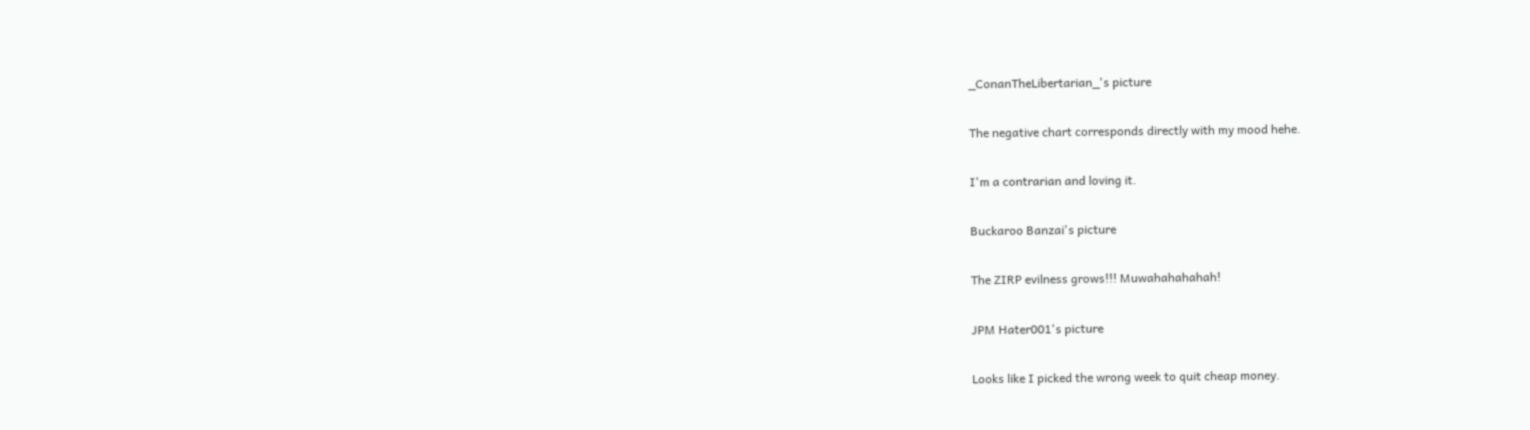_ConanTheLibertarian_'s picture

The negative chart corresponds directly with my mood hehe.

I'm a contrarian and loving it.

Buckaroo Banzai's picture

The ZIRP evilness grows!!! Muwahahahahah!

JPM Hater001's picture

Looks like I picked the wrong week to quit cheap money.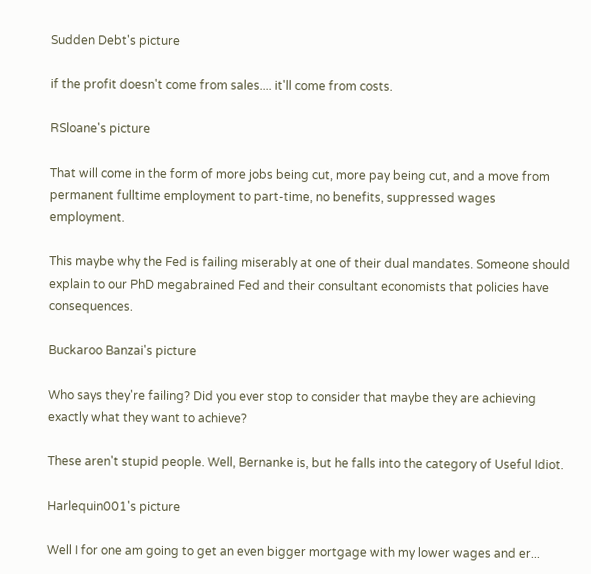Sudden Debt's picture

if the profit doesn't come from sales.... it'll come from costs.

RSloane's picture

That will come in the form of more jobs being cut, more pay being cut, and a move from permanent fulltime employment to part-time, no benefits, suppressed wages employment.

This maybe why the Fed is failing miserably at one of their dual mandates. Someone should explain to our PhD megabrained Fed and their consultant economists that policies have consequences.

Buckaroo Banzai's picture

Who says they're failing? Did you ever stop to consider that maybe they are achieving exactly what they want to achieve?

These aren't stupid people. Well, Bernanke is, but he falls into the category of Useful Idiot.

Harlequin001's picture

Well I for one am going to get an even bigger mortgage with my lower wages and er...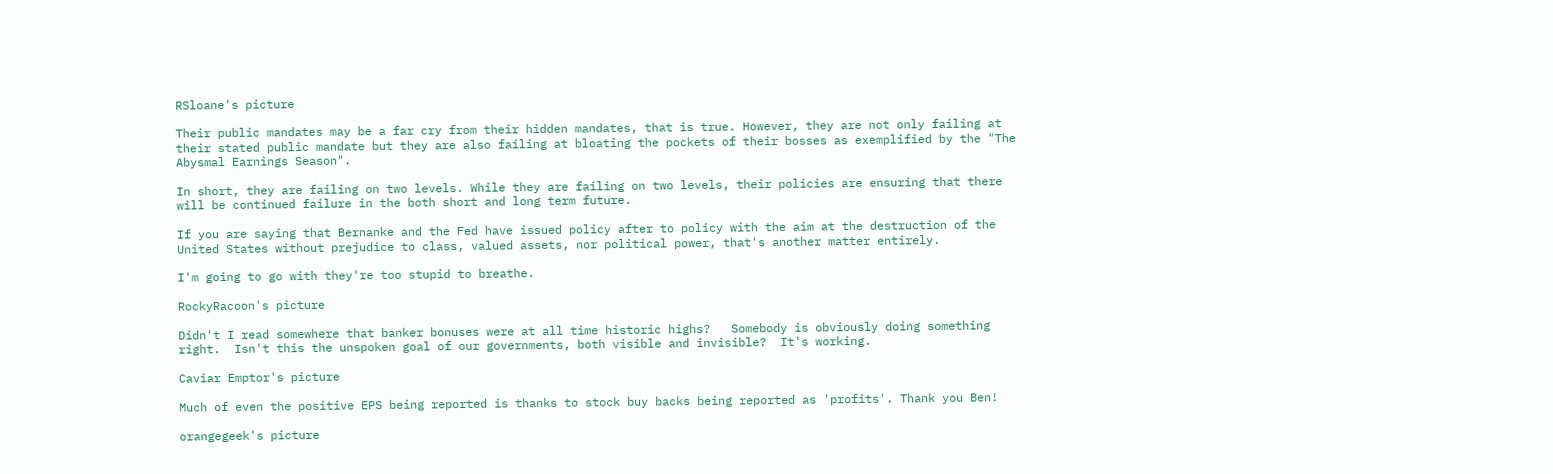RSloane's picture

Their public mandates may be a far cry from their hidden mandates, that is true. However, they are not only failing at their stated public mandate but they are also failing at bloating the pockets of their bosses as exemplified by the "The Abysmal Earnings Season".

In short, they are failing on two levels. While they are failing on two levels, their policies are ensuring that there will be continued failure in the both short and long term future.

If you are saying that Bernanke and the Fed have issued policy after to policy with the aim at the destruction of the United States without prejudice to class, valued assets, nor political power, that's another matter entirely.

I'm going to go with they're too stupid to breathe.

RockyRacoon's picture

Didn't I read somewhere that banker bonuses were at all time historic highs?   Somebody is obviously doing something right.  Isn't this the unspoken goal of our governments, both visible and invisible?  It's working.

Caviar Emptor's picture

Much of even the positive EPS being reported is thanks to stock buy backs being reported as 'profits'. Thank you Ben!

orangegeek's picture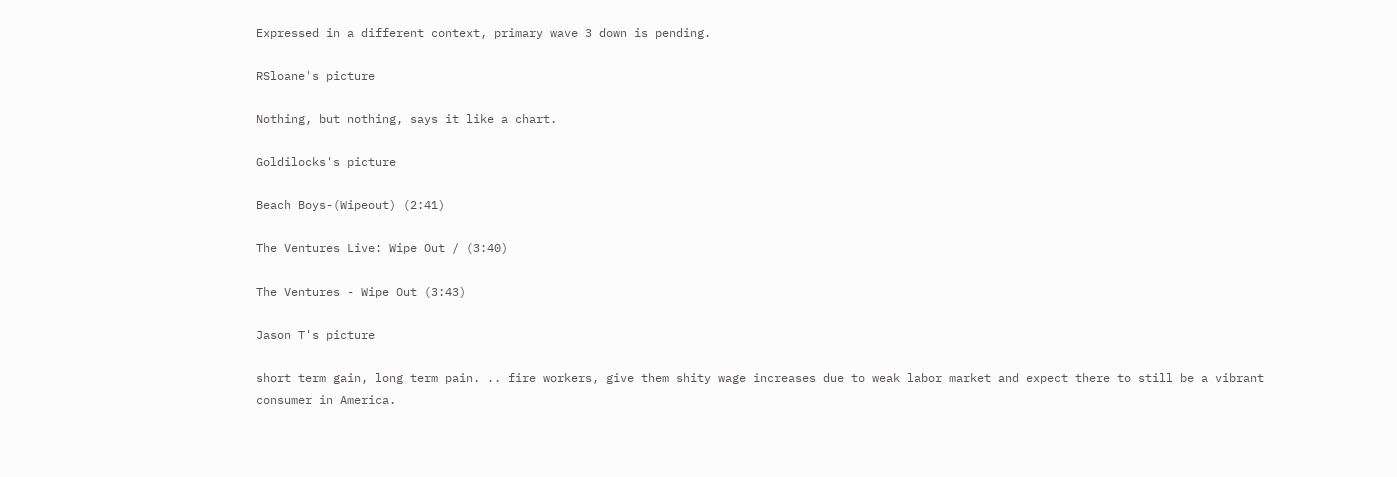Expressed in a different context, primary wave 3 down is pending.

RSloane's picture

Nothing, but nothing, says it like a chart.

Goldilocks's picture

Beach Boys-(Wipeout) (2:41)

The Ventures Live: Wipe Out / (3:40)

The Ventures - Wipe Out (3:43)

Jason T's picture

short term gain, long term pain. .. fire workers, give them shity wage increases due to weak labor market and expect there to still be a vibrant consumer in America.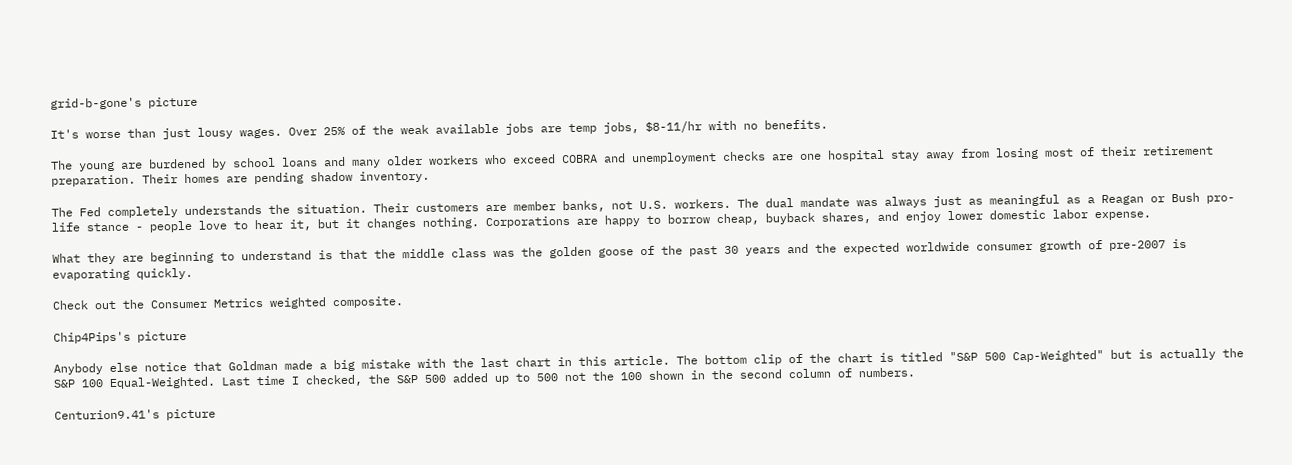grid-b-gone's picture

It's worse than just lousy wages. Over 25% of the weak available jobs are temp jobs, $8-11/hr with no benefits.

The young are burdened by school loans and many older workers who exceed COBRA and unemployment checks are one hospital stay away from losing most of their retirement preparation. Their homes are pending shadow inventory.

The Fed completely understands the situation. Their customers are member banks, not U.S. workers. The dual mandate was always just as meaningful as a Reagan or Bush pro-life stance - people love to hear it, but it changes nothing. Corporations are happy to borrow cheap, buyback shares, and enjoy lower domestic labor expense.

What they are beginning to understand is that the middle class was the golden goose of the past 30 years and the expected worldwide consumer growth of pre-2007 is evaporating quickly.

Check out the Consumer Metrics weighted composite.

Chip4Pips's picture

Anybody else notice that Goldman made a big mistake with the last chart in this article. The bottom clip of the chart is titled "S&P 500 Cap-Weighted" but is actually the S&P 100 Equal-Weighted. Last time I checked, the S&P 500 added up to 500 not the 100 shown in the second column of numbers.

Centurion9.41's picture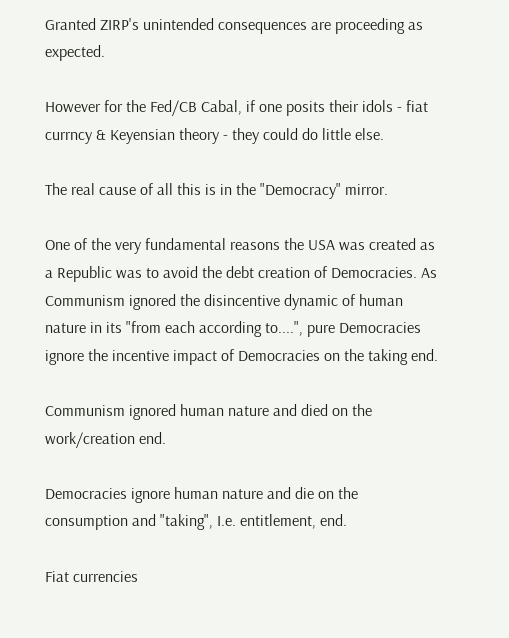Granted ZIRP's unintended consequences are proceeding as expected.

However for the Fed/CB Cabal, if one posits their idols - fiat currncy & Keyensian theory - they could do little else.

The real cause of all this is in the "Democracy" mirror.

One of the very fundamental reasons the USA was created as a Republic was to avoid the debt creation of Democracies. As Communism ignored the disincentive dynamic of human nature in its "from each according to....", pure Democracies ignore the incentive impact of Democracies on the taking end.

Communism ignored human nature and died on the work/creation end.

Democracies ignore human nature and die on the consumption and "taking", I.e. entitlement, end.

Fiat currencies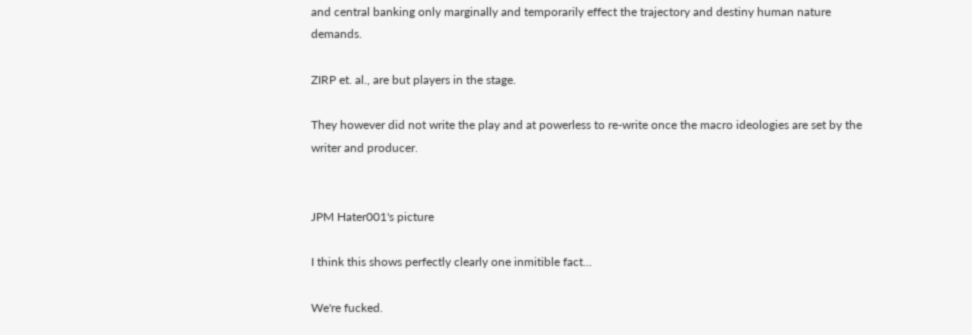and central banking only marginally and temporarily effect the trajectory and destiny human nature demands.

ZIRP et. al., are but players in the stage.

They however did not write the play and at powerless to re-write once the macro ideologies are set by the writer and producer.


JPM Hater001's picture

I think this shows perfectly clearly one inmitible fact...

We're fucked.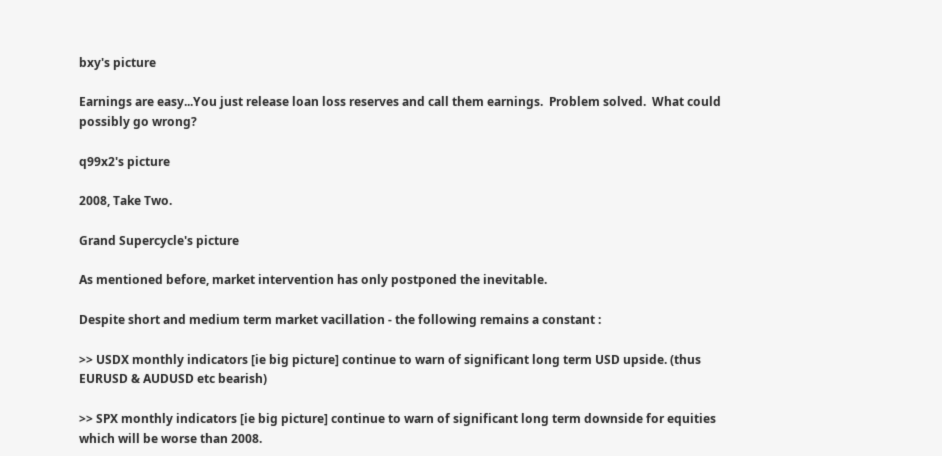bxy's picture

Earnings are easy...You just release loan loss reserves and call them earnings.  Problem solved.  What could possibly go wrong?

q99x2's picture

2008, Take Two.

Grand Supercycle's picture

As mentioned before, market intervention has only postponed the inevitable.

Despite short and medium term market vacillation - the following remains a constant :

>> USDX monthly indicators [ie big picture] continue to warn of significant long term USD upside. (thus EURUSD & AUDUSD etc bearish)

>> SPX monthly indicators [ie big picture] continue to warn of significant long term downside for equities which will be worse than 2008.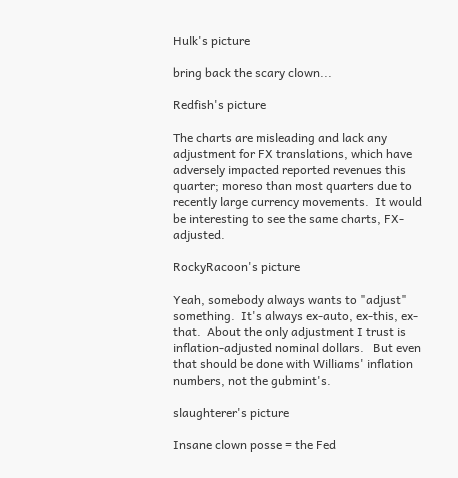Hulk's picture

bring back the scary clown...

Redfish's picture

The charts are misleading and lack any adjustment for FX translations, which have adversely impacted reported revenues this quarter; moreso than most quarters due to recently large currency movements.  It would be interesting to see the same charts, FX-adjusted.

RockyRacoon's picture

Yeah, somebody always wants to "adjust" something.  It's always ex-auto, ex-this, ex-that.  About the only adjustment I trust is inflation-adjusted nominal dollars.   But even that should be done with Williams' inflation numbers, not the gubmint's.

slaughterer's picture

Insane clown posse = the Fed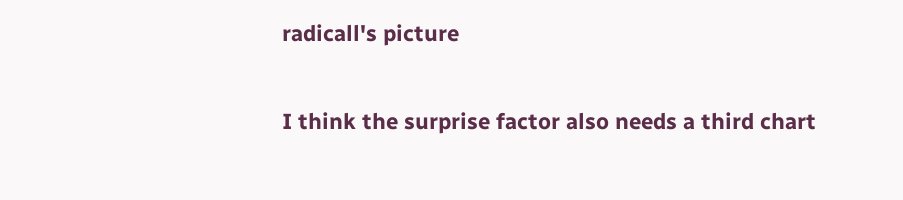radicall's picture

I think the surprise factor also needs a third chart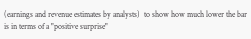(earnings and revenue estimates by analysts)  to show how much lower the bar is in terms of a "positive surprise"